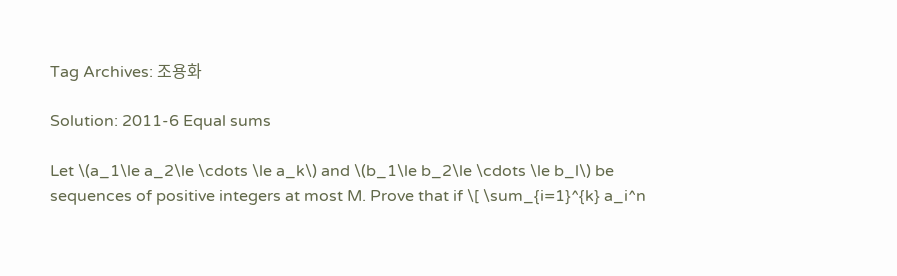Tag Archives: 조용화

Solution: 2011-6 Equal sums

Let \(a_1\le a_2\le \cdots \le a_k\) and \(b_1\le b_2\le \cdots \le b_l\) be sequences of positive integers at most M. Prove that if \[ \sum_{i=1}^{k} a_i^n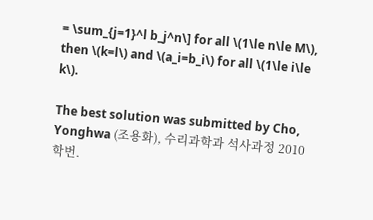= \sum_{j=1}^l b_j^n\] for all \(1\le n\le M\), then \(k=l\) and \(a_i=b_i\) for all \(1\le i\le k\).

The best solution was submitted by Cho, Yonghwa (조용화), 수리과학과 석사과정 2010학번.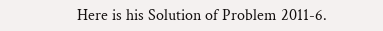Here is his Solution of Problem 2011-6.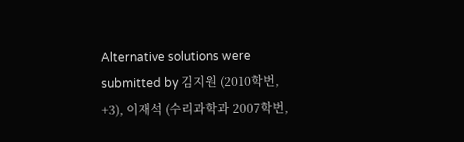Alternative solutions were submitted by 김지원 (2010학번, +3), 이재석 (수리과학과 2007학번,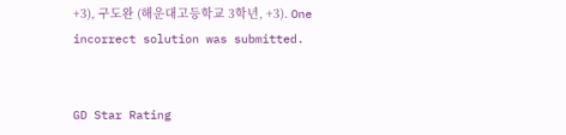+3), 구도완 (해운대고등학교 3학년, +3). One incorrect solution was submitted.


GD Star Rating